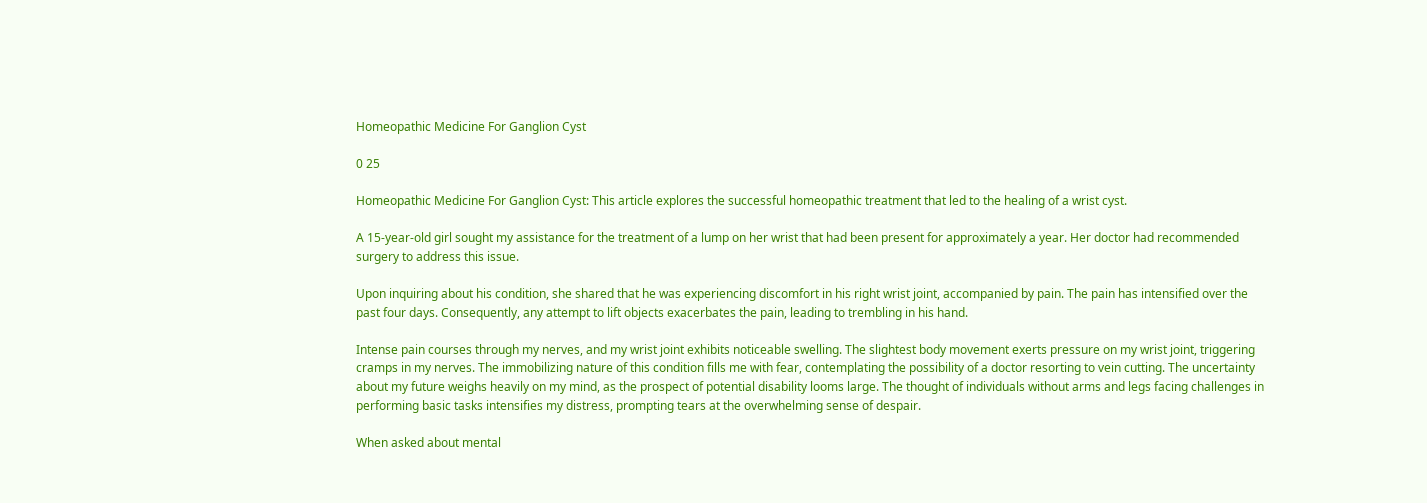Homeopathic Medicine For Ganglion Cyst

0 25

Homeopathic Medicine For Ganglion Cyst: This article explores the successful homeopathic treatment that led to the healing of a wrist cyst.

A 15-year-old girl sought my assistance for the treatment of a lump on her wrist that had been present for approximately a year. Her doctor had recommended surgery to address this issue.

Upon inquiring about his condition, she shared that he was experiencing discomfort in his right wrist joint, accompanied by pain. The pain has intensified over the past four days. Consequently, any attempt to lift objects exacerbates the pain, leading to trembling in his hand.

Intense pain courses through my nerves, and my wrist joint exhibits noticeable swelling. The slightest body movement exerts pressure on my wrist joint, triggering cramps in my nerves. The immobilizing nature of this condition fills me with fear, contemplating the possibility of a doctor resorting to vein cutting. The uncertainty about my future weighs heavily on my mind, as the prospect of potential disability looms large. The thought of individuals without arms and legs facing challenges in performing basic tasks intensifies my distress, prompting tears at the overwhelming sense of despair.

When asked about mental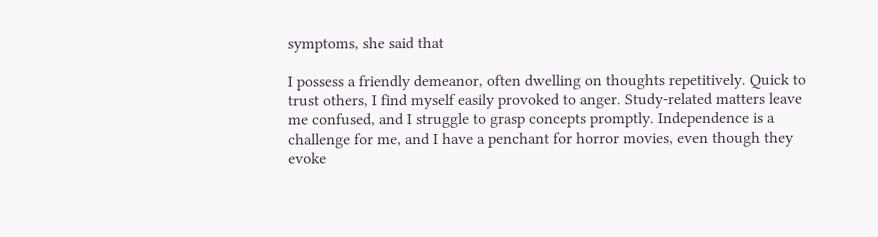symptoms, she said that

I possess a friendly demeanor, often dwelling on thoughts repetitively. Quick to trust others, I find myself easily provoked to anger. Study-related matters leave me confused, and I struggle to grasp concepts promptly. Independence is a challenge for me, and I have a penchant for horror movies, even though they evoke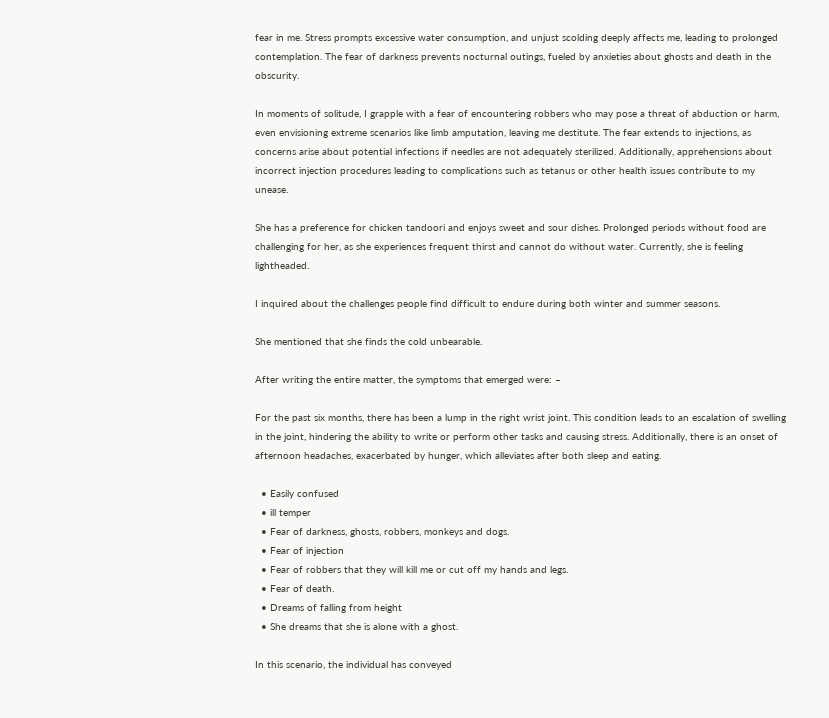fear in me. Stress prompts excessive water consumption, and unjust scolding deeply affects me, leading to prolonged contemplation. The fear of darkness prevents nocturnal outings, fueled by anxieties about ghosts and death in the obscurity.

In moments of solitude, I grapple with a fear of encountering robbers who may pose a threat of abduction or harm, even envisioning extreme scenarios like limb amputation, leaving me destitute. The fear extends to injections, as concerns arise about potential infections if needles are not adequately sterilized. Additionally, apprehensions about incorrect injection procedures leading to complications such as tetanus or other health issues contribute to my unease.

She has a preference for chicken tandoori and enjoys sweet and sour dishes. Prolonged periods without food are challenging for her, as she experiences frequent thirst and cannot do without water. Currently, she is feeling lightheaded.

I inquired about the challenges people find difficult to endure during both winter and summer seasons.

She mentioned that she finds the cold unbearable.

After writing the entire matter, the symptoms that emerged were: –

For the past six months, there has been a lump in the right wrist joint. This condition leads to an escalation of swelling in the joint, hindering the ability to write or perform other tasks and causing stress. Additionally, there is an onset of afternoon headaches, exacerbated by hunger, which alleviates after both sleep and eating.

  • Easily confused
  • ill temper
  • Fear of darkness, ghosts, robbers, monkeys and dogs.
  • Fear of injection
  • Fear of robbers that they will kill me or cut off my hands and legs.
  • Fear of death.
  • Dreams of falling from height
  • She dreams that she is alone with a ghost.

In this scenario, the individual has conveyed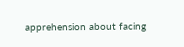apprehension about facing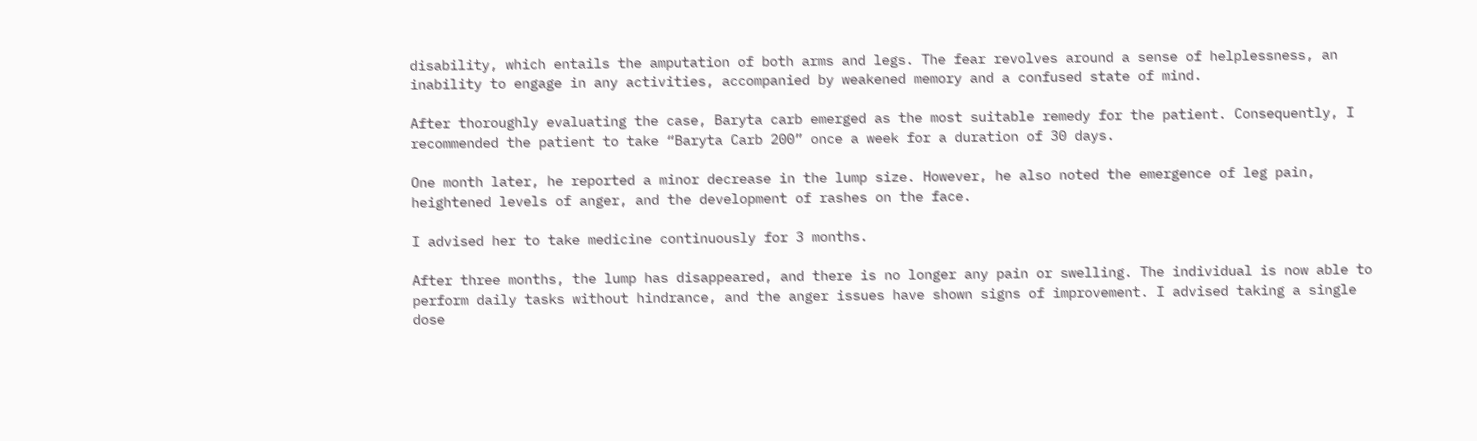disability, which entails the amputation of both arms and legs. The fear revolves around a sense of helplessness, an inability to engage in any activities, accompanied by weakened memory and a confused state of mind.

After thoroughly evaluating the case, Baryta carb emerged as the most suitable remedy for the patient. Consequently, I recommended the patient to take “Baryta Carb 200” once a week for a duration of 30 days.

One month later, he reported a minor decrease in the lump size. However, he also noted the emergence of leg pain, heightened levels of anger, and the development of rashes on the face.

I advised her to take medicine continuously for 3 months.

After three months, the lump has disappeared, and there is no longer any pain or swelling. The individual is now able to perform daily tasks without hindrance, and the anger issues have shown signs of improvement. I advised taking a single dose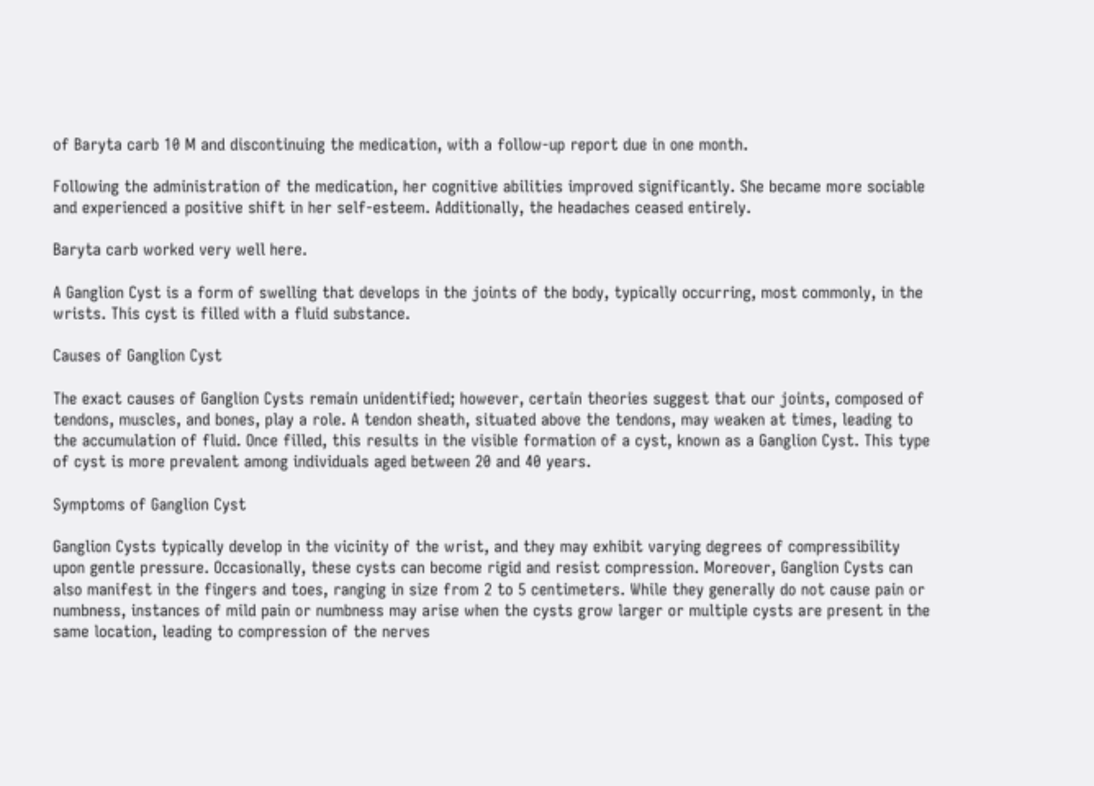of Baryta carb 10 M and discontinuing the medication, with a follow-up report due in one month.

Following the administration of the medication, her cognitive abilities improved significantly. She became more sociable and experienced a positive shift in her self-esteem. Additionally, the headaches ceased entirely.

Baryta carb worked very well here.

A Ganglion Cyst is a form of swelling that develops in the joints of the body, typically occurring, most commonly, in the wrists. This cyst is filled with a fluid substance.

Causes of Ganglion Cyst

The exact causes of Ganglion Cysts remain unidentified; however, certain theories suggest that our joints, composed of tendons, muscles, and bones, play a role. A tendon sheath, situated above the tendons, may weaken at times, leading to the accumulation of fluid. Once filled, this results in the visible formation of a cyst, known as a Ganglion Cyst. This type of cyst is more prevalent among individuals aged between 20 and 40 years.

Symptoms of Ganglion Cyst

Ganglion Cysts typically develop in the vicinity of the wrist, and they may exhibit varying degrees of compressibility upon gentle pressure. Occasionally, these cysts can become rigid and resist compression. Moreover, Ganglion Cysts can also manifest in the fingers and toes, ranging in size from 2 to 5 centimeters. While they generally do not cause pain or numbness, instances of mild pain or numbness may arise when the cysts grow larger or multiple cysts are present in the same location, leading to compression of the nerves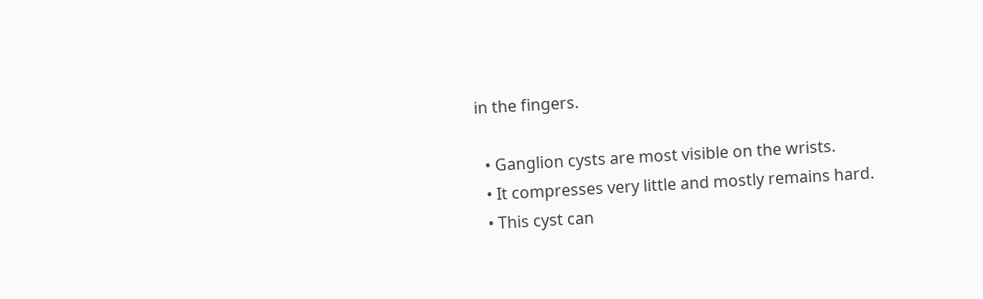in the fingers.

  • Ganglion cysts are most visible on the wrists.
  • It compresses very little and mostly remains hard.
  • This cyst can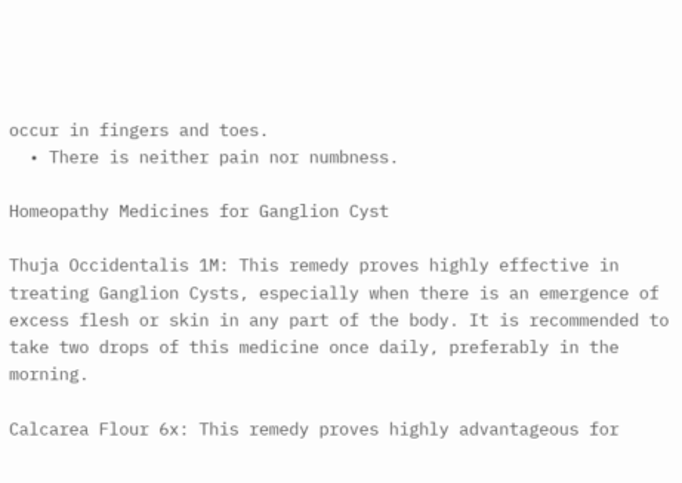occur in fingers and toes.
  • There is neither pain nor numbness.

Homeopathy Medicines for Ganglion Cyst

Thuja Occidentalis 1M: This remedy proves highly effective in treating Ganglion Cysts, especially when there is an emergence of excess flesh or skin in any part of the body. It is recommended to take two drops of this medicine once daily, preferably in the morning.

Calcarea Flour 6x: This remedy proves highly advantageous for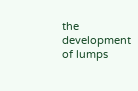the development of lumps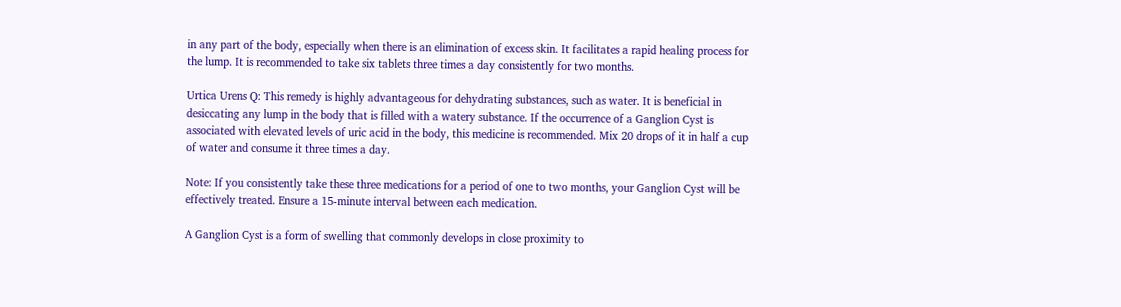in any part of the body, especially when there is an elimination of excess skin. It facilitates a rapid healing process for the lump. It is recommended to take six tablets three times a day consistently for two months.

Urtica Urens Q: This remedy is highly advantageous for dehydrating substances, such as water. It is beneficial in desiccating any lump in the body that is filled with a watery substance. If the occurrence of a Ganglion Cyst is associated with elevated levels of uric acid in the body, this medicine is recommended. Mix 20 drops of it in half a cup of water and consume it three times a day.

Note: If you consistently take these three medications for a period of one to two months, your Ganglion Cyst will be effectively treated. Ensure a 15-minute interval between each medication.

A Ganglion Cyst is a form of swelling that commonly develops in close proximity to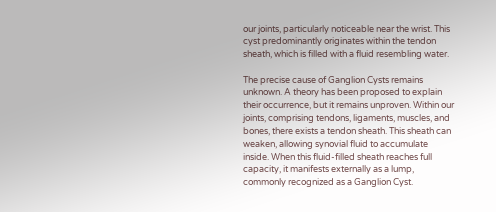our joints, particularly noticeable near the wrist. This cyst predominantly originates within the tendon sheath, which is filled with a fluid resembling water.

The precise cause of Ganglion Cysts remains unknown. A theory has been proposed to explain their occurrence, but it remains unproven. Within our joints, comprising tendons, ligaments, muscles, and bones, there exists a tendon sheath. This sheath can weaken, allowing synovial fluid to accumulate inside. When this fluid-filled sheath reaches full capacity, it manifests externally as a lump, commonly recognized as a Ganglion Cyst.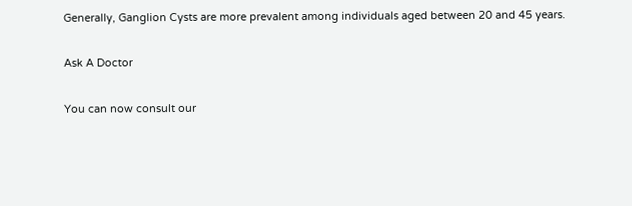Generally, Ganglion Cysts are more prevalent among individuals aged between 20 and 45 years.

Ask A Doctor

You can now consult our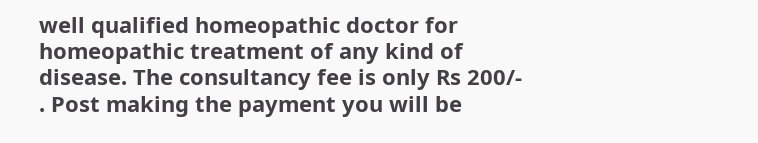well qualified homeopathic doctor for homeopathic treatment of any kind of disease. The consultancy fee is only Rs 200/- . Post making the payment you will be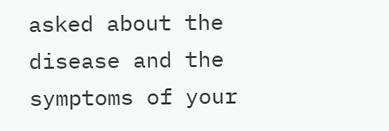asked about the disease and the symptoms of your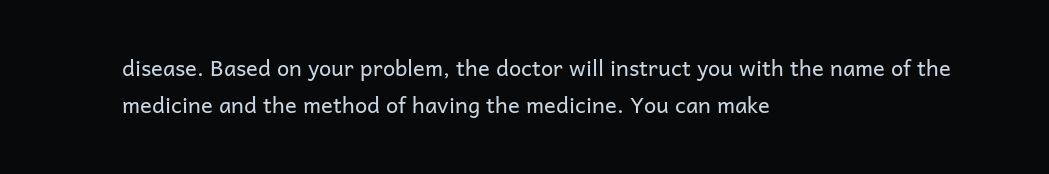disease. Based on your problem, the doctor will instruct you with the name of the medicine and the method of having the medicine. You can make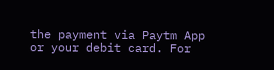the payment via Paytm App or your debit card. For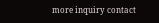more inquiry contact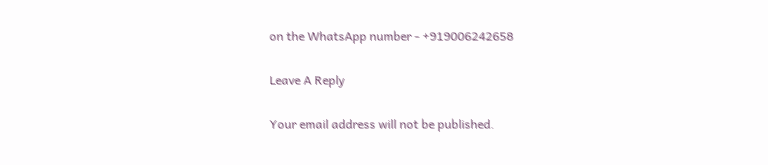on the WhatsApp number - +919006242658

Leave A Reply

Your email address will not be published.